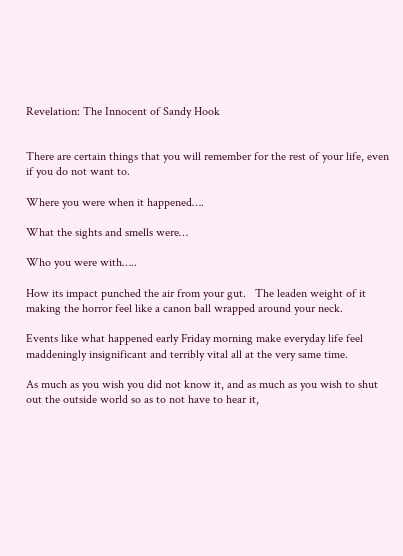Revelation: The Innocent of Sandy Hook


There are certain things that you will remember for the rest of your life, even if you do not want to.

Where you were when it happened….

What the sights and smells were…

Who you were with…..

How its impact punched the air from your gut.   The leaden weight of it making the horror feel like a canon ball wrapped around your neck.

Events like what happened early Friday morning make everyday life feel maddeningly insignificant and terribly vital all at the very same time.

As much as you wish you did not know it, and as much as you wish to shut out the outside world so as to not have to hear it,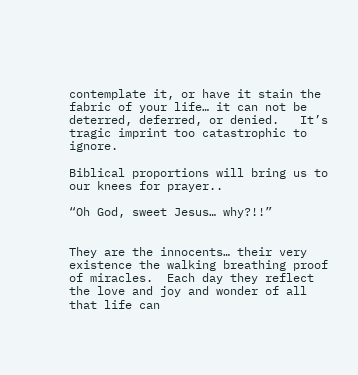contemplate it, or have it stain the fabric of your life… it can not be deterred, deferred, or denied.   It’s tragic imprint too catastrophic to ignore.

Biblical proportions will bring us to our knees for prayer..

“Oh God, sweet Jesus… why?!!”


They are the innocents… their very existence the walking breathing proof of miracles.  Each day they reflect the love and joy and wonder of all that life can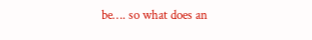be…. so what does an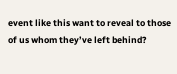event like this want to reveal to those of us whom they’ve left behind?